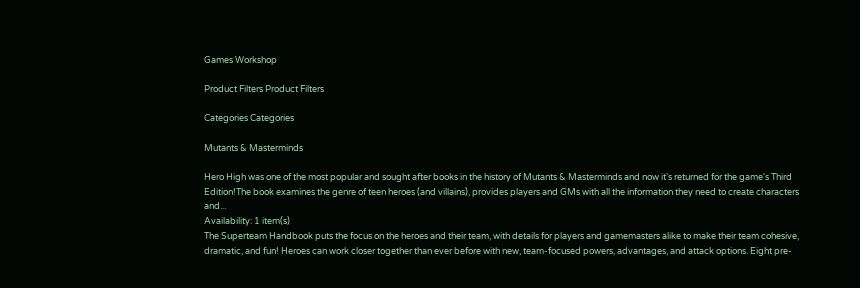Games Workshop

Product Filters Product Filters

Categories Categories

Mutants & Masterminds

Hero High was one of the most popular and sought after books in the history of Mutants & Masterminds and now it's returned for the game's Third Edition!The book examines the genre of teen heroes (and villains), provides players and GMs with all the information they need to create characters and...
Availability: 1 item(s)
The Superteam Handbook puts the focus on the heroes and their team, with details for players and gamemasters alike to make their team cohesive, dramatic, and fun! Heroes can work closer together than ever before with new, team-focused powers, advantages, and attack options. Eight pre-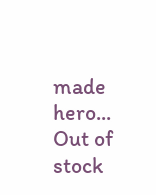made hero...
Out of stock